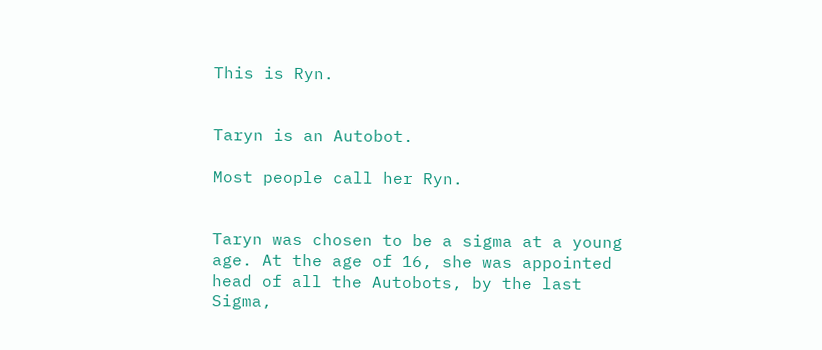This is Ryn.


Taryn is an Autobot.

Most people call her Ryn.


Taryn was chosen to be a sigma at a young age. At the age of 16, she was appointed head of all the Autobots, by the last Sigma,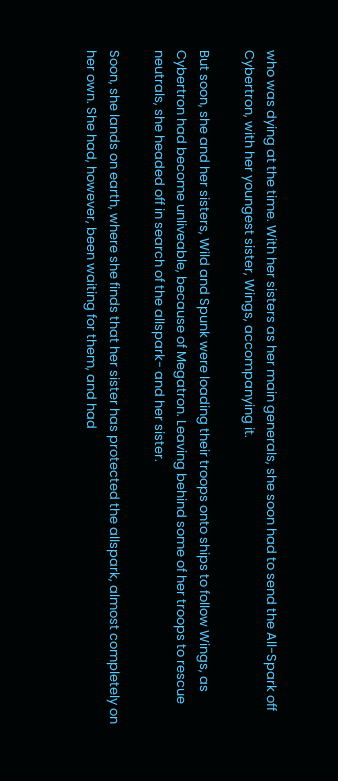who was dying at the time. With her sisters as her main generals, she soon had to send the All-Spark off Cybertron, with her youngest sister, Wings, accompanying it.

But soon, she and her sisters, Wild and Spunk were loading their troops onto ships to follow Wings, as Cybertron had become unliveable, because of Megatron. Leaving behind some of her troops to rescue neutrals, she headed off in search of the allspark- and her sister.

Soon, she lands on earth, where she finds that her sister has protected the allspark, almost completely on her own. She had, however, been waiting for them, and had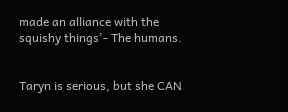made an alliance with the squishy things'- The humans.


Taryn is serious, but she CAN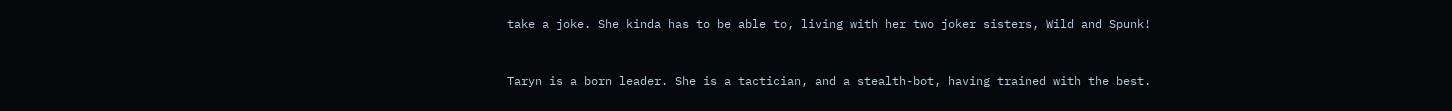take a joke. She kinda has to be able to, living with her two joker sisters, Wild and Spunk!


Taryn is a born leader. She is a tactician, and a stealth-bot, having trained with the best.